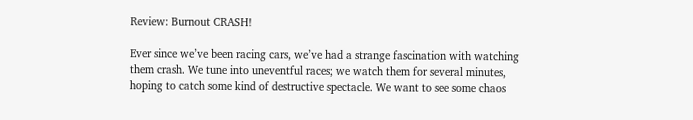Review: Burnout CRASH!

Ever since we’ve been racing cars, we’ve had a strange fascination with watching them crash. We tune into uneventful races; we watch them for several minutes, hoping to catch some kind of destructive spectacle. We want to see some chaos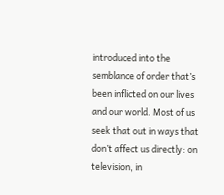introduced into the semblance of order that’s been inflicted on our lives and our world. Most of us seek that out in ways that don’t affect us directly: on television, in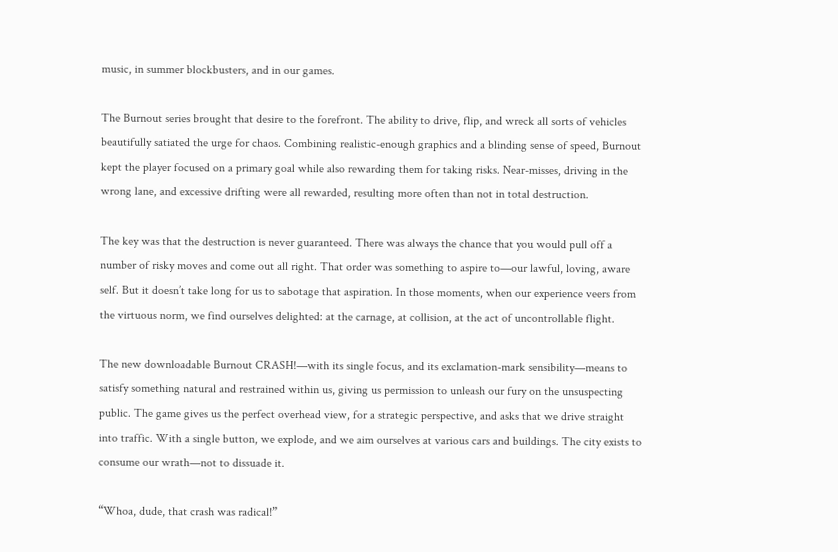music, in summer blockbusters, and in our games.

The Burnout series brought that desire to the forefront. The ability to drive, flip, and wreck all sorts of vehicles beautifully satiated the urge for chaos. Combining realistic-enough graphics and a blinding sense of speed, Burnout kept the player focused on a primary goal while also rewarding them for taking risks. Near-misses, driving in the wrong lane, and excessive drifting were all rewarded, resulting more often than not in total destruction.

The key was that the destruction is never guaranteed. There was always the chance that you would pull off a number of risky moves and come out all right. That order was something to aspire to—our lawful, loving, aware self. But it doesn’t take long for us to sabotage that aspiration. In those moments, when our experience veers from the virtuous norm, we find ourselves delighted: at the carnage, at collision, at the act of uncontrollable flight.

The new downloadable Burnout CRASH!—with its single focus, and its exclamation-mark sensibility—means to satisfy something natural and restrained within us, giving us permission to unleash our fury on the unsuspecting public. The game gives us the perfect overhead view, for a strategic perspective, and asks that we drive straight into traffic. With a single button, we explode, and we aim ourselves at various cars and buildings. The city exists to consume our wrath—not to dissuade it.

“Whoa, dude, that crash was radical!”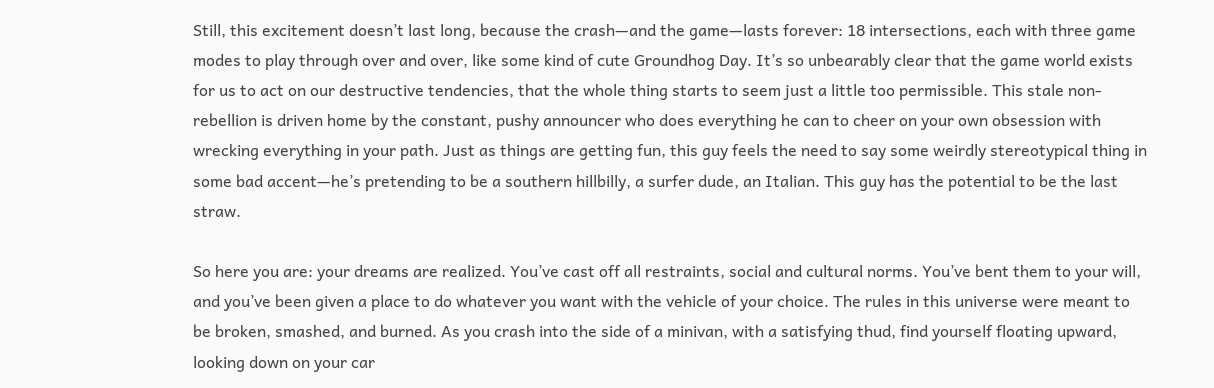Still, this excitement doesn’t last long, because the crash—and the game—lasts forever: 18 intersections, each with three game modes to play through over and over, like some kind of cute Groundhog Day. It’s so unbearably clear that the game world exists for us to act on our destructive tendencies, that the whole thing starts to seem just a little too permissible. This stale non-rebellion is driven home by the constant, pushy announcer who does everything he can to cheer on your own obsession with wrecking everything in your path. Just as things are getting fun, this guy feels the need to say some weirdly stereotypical thing in some bad accent—he’s pretending to be a southern hillbilly, a surfer dude, an Italian. This guy has the potential to be the last straw.

So here you are: your dreams are realized. You’ve cast off all restraints, social and cultural norms. You’ve bent them to your will, and you’ve been given a place to do whatever you want with the vehicle of your choice. The rules in this universe were meant to be broken, smashed, and burned. As you crash into the side of a minivan, with a satisfying thud, find yourself floating upward, looking down on your car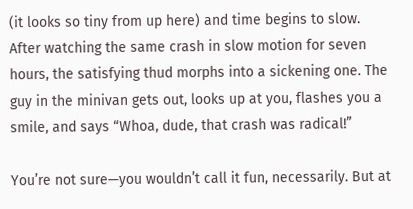(it looks so tiny from up here) and time begins to slow. After watching the same crash in slow motion for seven hours, the satisfying thud morphs into a sickening one. The guy in the minivan gets out, looks up at you, flashes you a smile, and says “Whoa, dude, that crash was radical!”

You’re not sure—you wouldn’t call it fun, necessarily. But at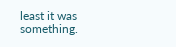least it was something.